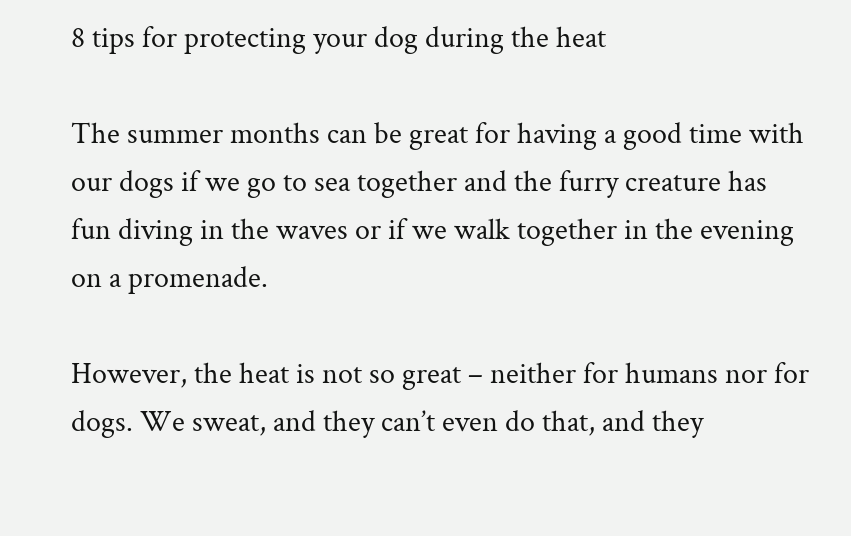8 tips for protecting your dog during the heat

The summer months can be great for having a good time with our dogs if we go to sea together and the furry creature has fun diving in the waves or if we walk together in the evening on a promenade.

However, the heat is not so great – neither for humans nor for dogs. We sweat, and they can’t even do that, and they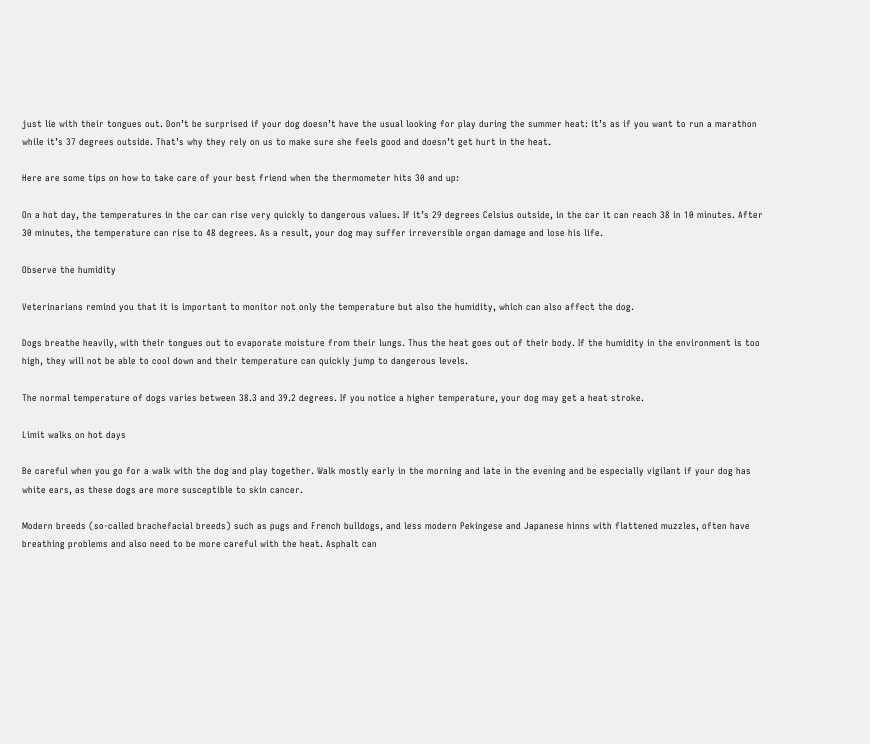just lie with their tongues out. Don’t be surprised if your dog doesn’t have the usual looking for play during the summer heat: it’s as if you want to run a marathon while it’s 37 degrees outside. That’s why they rely on us to make sure she feels good and doesn’t get hurt in the heat.

Here are some tips on how to take care of your best friend when the thermometer hits 30 and up:

On a hot day, the temperatures in the car can rise very quickly to dangerous values. If it’s 29 degrees Celsius outside, in the car it can reach 38 in 10 minutes. After 30 minutes, the temperature can rise to 48 degrees. As a result, your dog may suffer irreversible organ damage and lose his life.

Observe the humidity

Veterinarians remind you that it is important to monitor not only the temperature but also the humidity, which can also affect the dog.

Dogs breathe heavily, with their tongues out to evaporate moisture from their lungs. Thus the heat goes out of their body. If the humidity in the environment is too high, they will not be able to cool down and their temperature can quickly jump to dangerous levels.

The normal temperature of dogs varies between 38.3 and 39.2 degrees. If you notice a higher temperature, your dog may get a heat stroke.

Limit walks on hot days

Be careful when you go for a walk with the dog and play together. Walk mostly early in the morning and late in the evening and be especially vigilant if your dog has white ears, as these dogs are more susceptible to skin cancer.

Modern breeds (so-called brachefacial breeds) such as pugs and French bulldogs, and less modern Pekingese and Japanese hinns with flattened muzzles, often have breathing problems and also need to be more careful with the heat. Asphalt can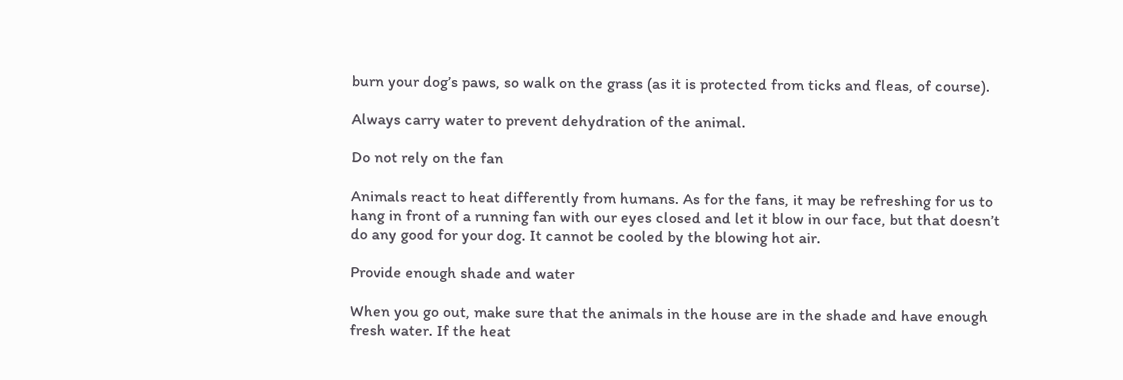burn your dog’s paws, so walk on the grass (as it is protected from ticks and fleas, of course).

Always carry water to prevent dehydration of the animal.

Do not rely on the fan

Animals react to heat differently from humans. As for the fans, it may be refreshing for us to hang in front of a running fan with our eyes closed and let it blow in our face, but that doesn’t do any good for your dog. It cannot be cooled by the blowing hot air.

Provide enough shade and water

When you go out, make sure that the animals in the house are in the shade and have enough fresh water. If the heat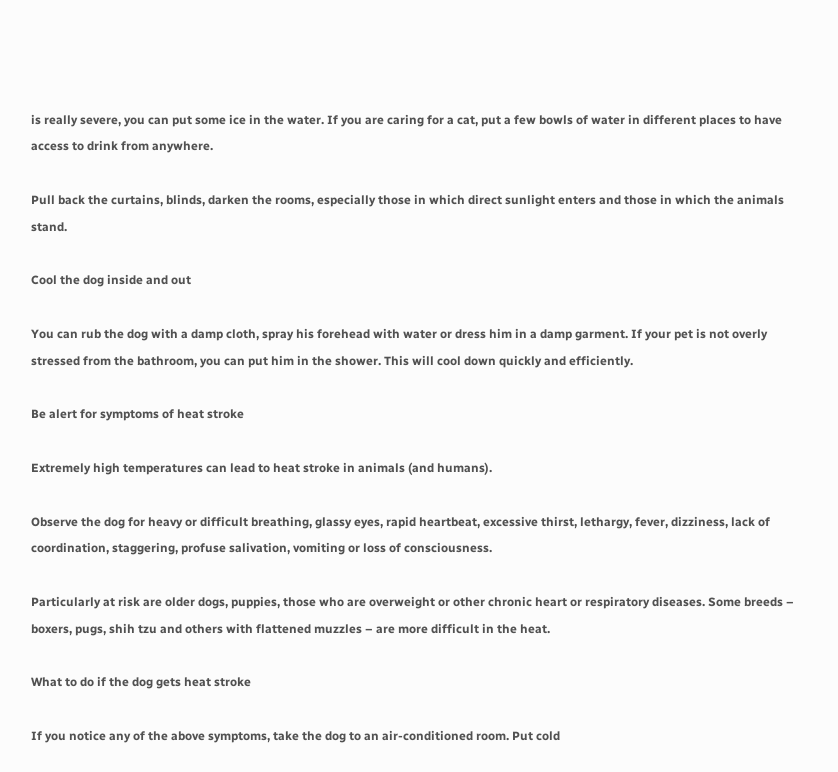is really severe, you can put some ice in the water. If you are caring for a cat, put a few bowls of water in different places to have access to drink from anywhere.

Pull back the curtains, blinds, darken the rooms, especially those in which direct sunlight enters and those in which the animals stand.

Cool the dog inside and out

You can rub the dog with a damp cloth, spray his forehead with water or dress him in a damp garment. If your pet is not overly stressed from the bathroom, you can put him in the shower. This will cool down quickly and efficiently.

Be alert for symptoms of heat stroke

Extremely high temperatures can lead to heat stroke in animals (and humans).

Observe the dog for heavy or difficult breathing, glassy eyes, rapid heartbeat, excessive thirst, lethargy, fever, dizziness, lack of coordination, staggering, profuse salivation, vomiting or loss of consciousness.

Particularly at risk are older dogs, puppies, those who are overweight or other chronic heart or respiratory diseases. Some breeds – boxers, pugs, shih tzu and others with flattened muzzles – are more difficult in the heat.

What to do if the dog gets heat stroke

If you notice any of the above symptoms, take the dog to an air-conditioned room. Put cold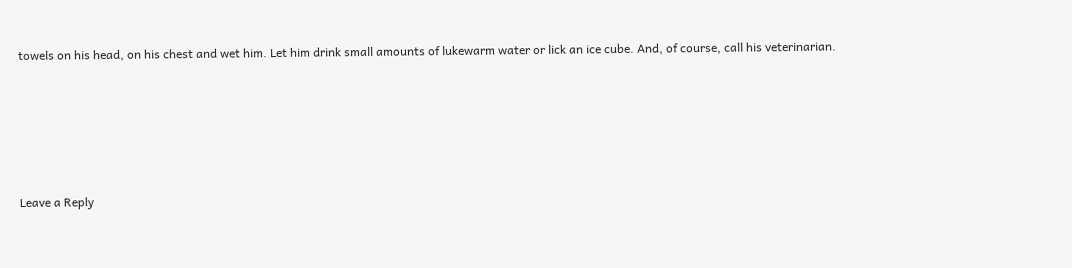towels on his head, on his chest and wet him. Let him drink small amounts of lukewarm water or lick an ice cube. And, of course, call his veterinarian.





Leave a Reply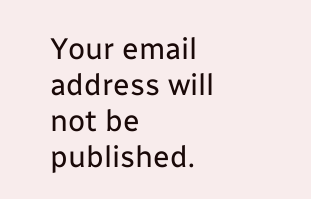Your email address will not be published.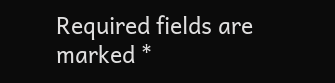Required fields are marked *